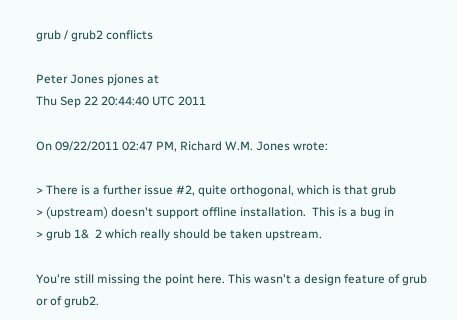grub / grub2 conflicts

Peter Jones pjones at
Thu Sep 22 20:44:40 UTC 2011

On 09/22/2011 02:47 PM, Richard W.M. Jones wrote:

> There is a further issue #2, quite orthogonal, which is that grub
> (upstream) doesn't support offline installation.  This is a bug in
> grub 1&  2 which really should be taken upstream.

You're still missing the point here. This wasn't a design feature of grub
or of grub2.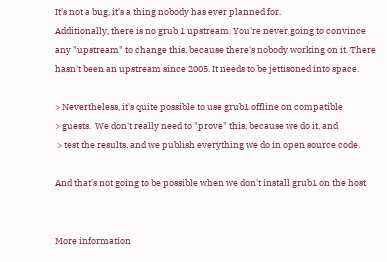It's not a bug, it's a thing nobody has ever planned for.
Additionally, there is no grub 1 upstream. You're never going to convince
any "upstream" to change this, because there's nobody working on it. There
hasn't been an upstream since 2005. It needs to be jettisoned into space.

> Nevertheless, it's quite possible to use grub1 offline on compatible
> guests.  We don't really need to "prove" this, because we do it, and
 > test the results, and we publish everything we do in open source code.

And that's not going to be possible when we don't install grub1 on the host


More information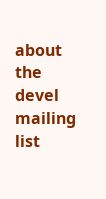about the devel mailing list